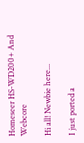Homeseer HS-WD200+ And Webcore

Hi all! Newbie here...

I just ported a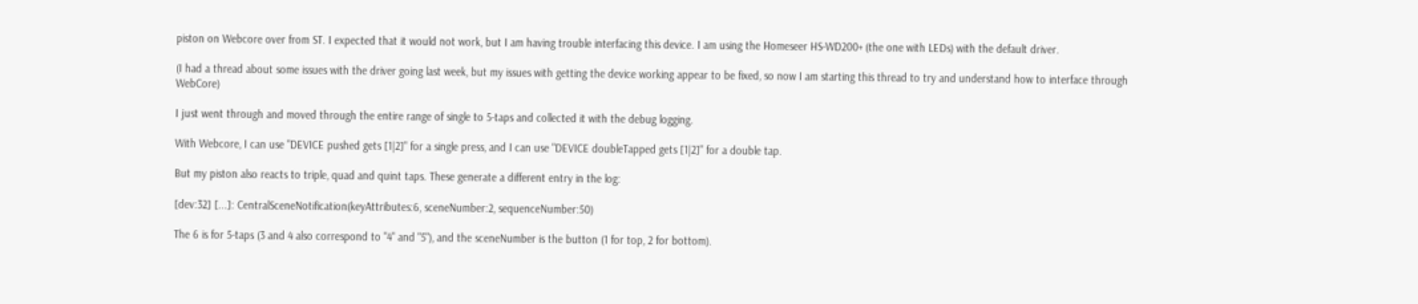piston on Webcore over from ST. I expected that it would not work, but I am having trouble interfacing this device. I am using the Homeseer HS-WD200+ (the one with LEDs) with the default driver.

(I had a thread about some issues with the driver going last week, but my issues with getting the device working appear to be fixed, so now I am starting this thread to try and understand how to interface through WebCore)

I just went through and moved through the entire range of single to 5-taps and collected it with the debug logging.

With Webcore, I can use "DEVICE pushed gets [1|2]" for a single press, and I can use "DEVICE doubleTapped gets [1|2]" for a double tap.

But my piston also reacts to triple, quad and quint taps. These generate a different entry in the log:

[dev:32] [...]: CentralSceneNotification(keyAttributes:6, sceneNumber:2, sequenceNumber:50)

The 6 is for 5-taps (3 and 4 also correspond to "4" and "5"), and the sceneNumber is the button (1 for top, 2 for bottom).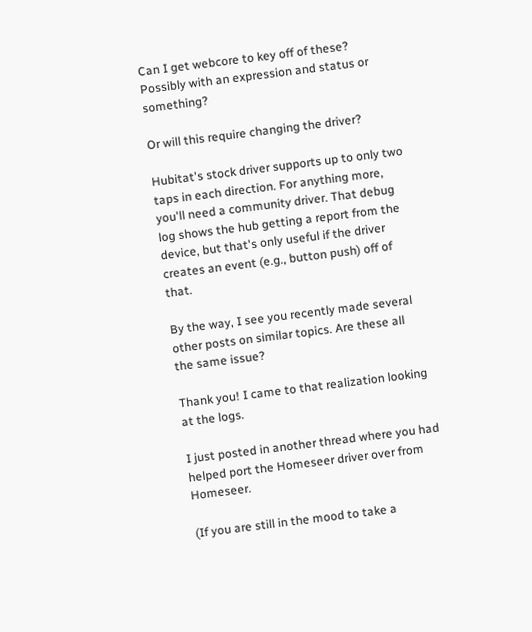Can I get webcore to key off of these? Possibly with an expression and status or something?

Or will this require changing the driver?

Hubitat's stock driver supports up to only two taps in each direction. For anything more, you'll need a community driver. That debug log shows the hub getting a report from the device, but that's only useful if the driver creates an event (e.g., button push) off of that.

By the way, I see you recently made several other posts on similar topics. Are these all the same issue?

Thank you! I came to that realization looking at the logs.

I just posted in another thread where you had helped port the Homeseer driver over from Homeseer.

(If you are still in the mood to take a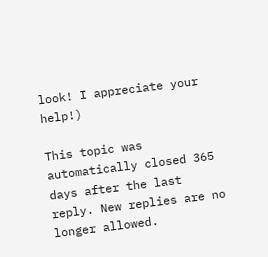look! I appreciate your help!)

This topic was automatically closed 365 days after the last reply. New replies are no longer allowed.